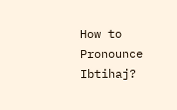How to Pronounce Ibtihaj?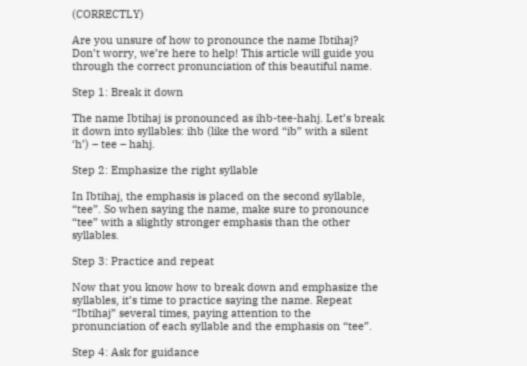(CORRECTLY)

Are you unsure of how to pronounce the name Ibtihaj? Don’t worry, we’re here to help! This article will guide you through the correct pronunciation of this beautiful name.

Step 1: Break it down

The name Ibtihaj is pronounced as ihb-tee-hahj. Let’s break it down into syllables: ihb (like the word “ib” with a silent ‘h’) – tee – hahj.

Step 2: Emphasize the right syllable

In Ibtihaj, the emphasis is placed on the second syllable, “tee”. So when saying the name, make sure to pronounce “tee” with a slightly stronger emphasis than the other syllables.

Step 3: Practice and repeat

Now that you know how to break down and emphasize the syllables, it’s time to practice saying the name. Repeat “Ibtihaj” several times, paying attention to the pronunciation of each syllable and the emphasis on “tee”.

Step 4: Ask for guidance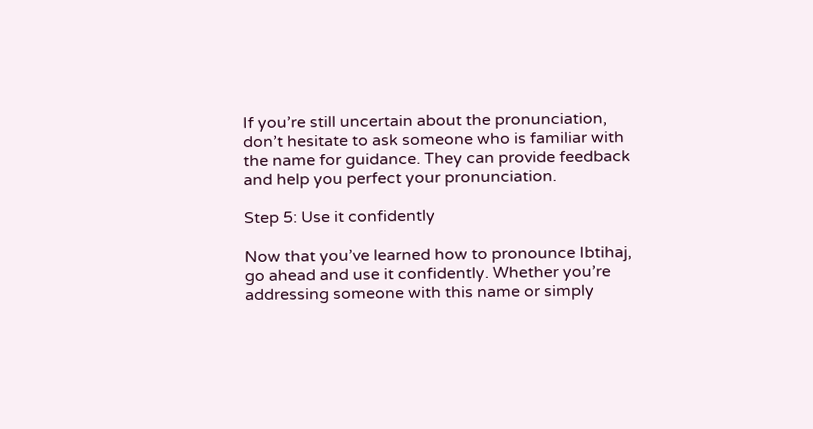If you’re still uncertain about the pronunciation, don’t hesitate to ask someone who is familiar with the name for guidance. They can provide feedback and help you perfect your pronunciation.

Step 5: Use it confidently

Now that you’ve learned how to pronounce Ibtihaj, go ahead and use it confidently. Whether you’re addressing someone with this name or simply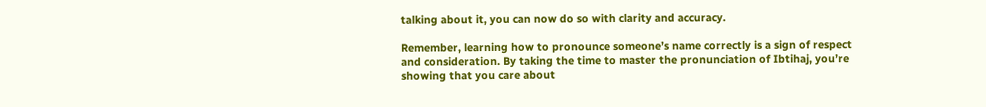talking about it, you can now do so with clarity and accuracy.

Remember, learning how to pronounce someone’s name correctly is a sign of respect and consideration. By taking the time to master the pronunciation of Ibtihaj, you’re showing that you care about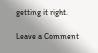getting it right.

Leave a Comment